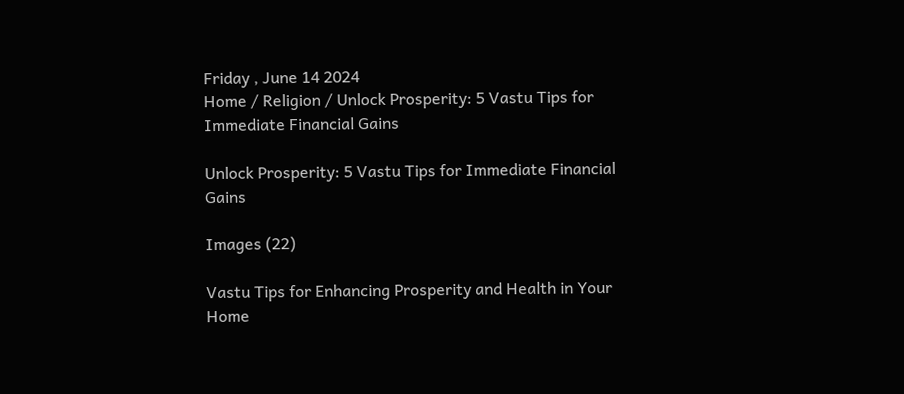Friday , June 14 2024
Home / Religion / Unlock Prosperity: 5 Vastu Tips for Immediate Financial Gains

Unlock Prosperity: 5 Vastu Tips for Immediate Financial Gains

Images (22)

Vastu Tips for Enhancing Prosperity and Health in Your Home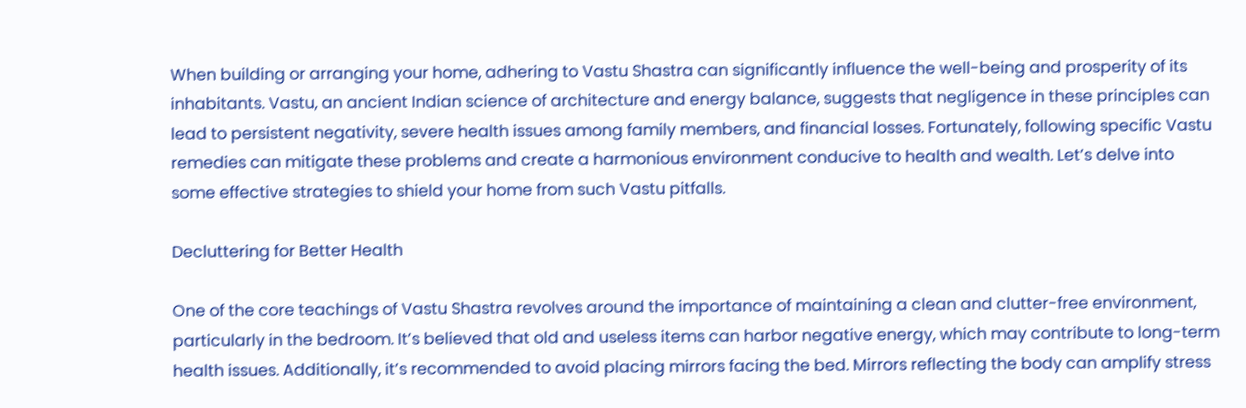When building or arranging your home, adhering to Vastu Shastra can significantly influence the well-being and prosperity of its inhabitants. Vastu, an ancient Indian science of architecture and energy balance, suggests that negligence in these principles can lead to persistent negativity, severe health issues among family members, and financial losses. Fortunately, following specific Vastu remedies can mitigate these problems and create a harmonious environment conducive to health and wealth. Let’s delve into some effective strategies to shield your home from such Vastu pitfalls.

Decluttering for Better Health

One of the core teachings of Vastu Shastra revolves around the importance of maintaining a clean and clutter-free environment, particularly in the bedroom. It’s believed that old and useless items can harbor negative energy, which may contribute to long-term health issues. Additionally, it’s recommended to avoid placing mirrors facing the bed. Mirrors reflecting the body can amplify stress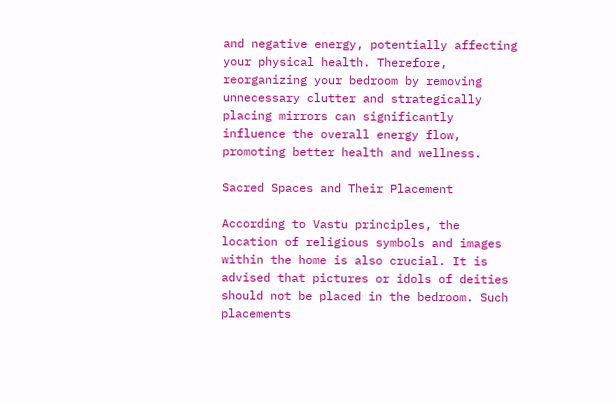and negative energy, potentially affecting your physical health. Therefore, reorganizing your bedroom by removing unnecessary clutter and strategically placing mirrors can significantly influence the overall energy flow, promoting better health and wellness.

Sacred Spaces and Their Placement

According to Vastu principles, the location of religious symbols and images within the home is also crucial. It is advised that pictures or idols of deities should not be placed in the bedroom. Such placements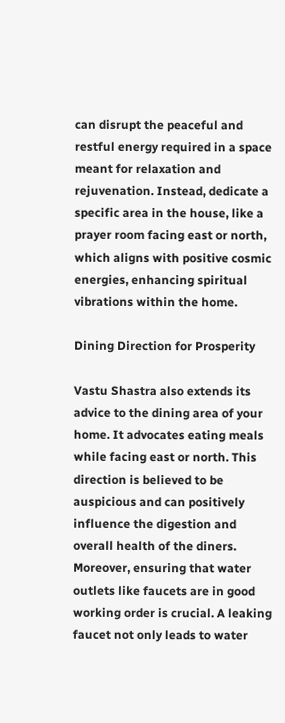can disrupt the peaceful and restful energy required in a space meant for relaxation and rejuvenation. Instead, dedicate a specific area in the house, like a prayer room facing east or north, which aligns with positive cosmic energies, enhancing spiritual vibrations within the home.

Dining Direction for Prosperity

Vastu Shastra also extends its advice to the dining area of your home. It advocates eating meals while facing east or north. This direction is believed to be auspicious and can positively influence the digestion and overall health of the diners. Moreover, ensuring that water outlets like faucets are in good working order is crucial. A leaking faucet not only leads to water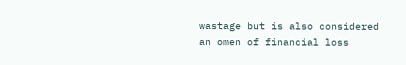wastage but is also considered an omen of financial loss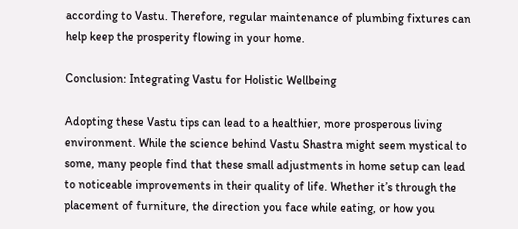according to Vastu. Therefore, regular maintenance of plumbing fixtures can help keep the prosperity flowing in your home.

Conclusion: Integrating Vastu for Holistic Wellbeing

Adopting these Vastu tips can lead to a healthier, more prosperous living environment. While the science behind Vastu Shastra might seem mystical to some, many people find that these small adjustments in home setup can lead to noticeable improvements in their quality of life. Whether it’s through the placement of furniture, the direction you face while eating, or how you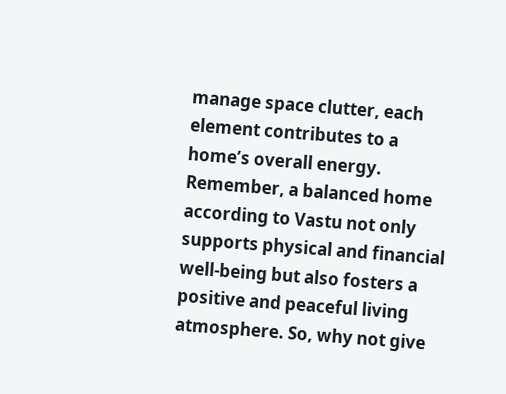manage space clutter, each element contributes to a home’s overall energy. Remember, a balanced home according to Vastu not only supports physical and financial well-being but also fosters a positive and peaceful living atmosphere. So, why not give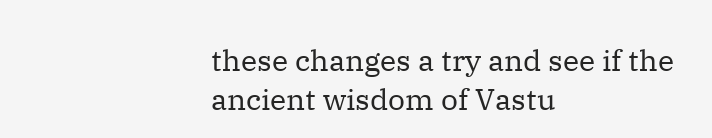these changes a try and see if the ancient wisdom of Vastu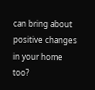can bring about positive changes in your home too?